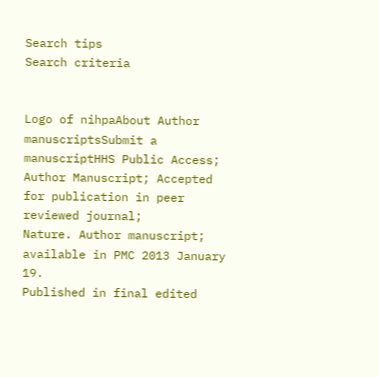Search tips
Search criteria


Logo of nihpaAbout Author manuscriptsSubmit a manuscriptHHS Public Access; Author Manuscript; Accepted for publication in peer reviewed journal;
Nature. Author manuscript; available in PMC 2013 January 19.
Published in final edited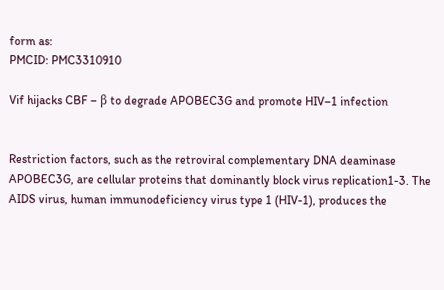form as:
PMCID: PMC3310910

Vif hijacks CBF – β to degrade APOBEC3G and promote HIV–1 infection


Restriction factors, such as the retroviral complementary DNA deaminase APOBEC3G, are cellular proteins that dominantly block virus replication1-3. The AIDS virus, human immunodeficiency virus type 1 (HIV-1), produces the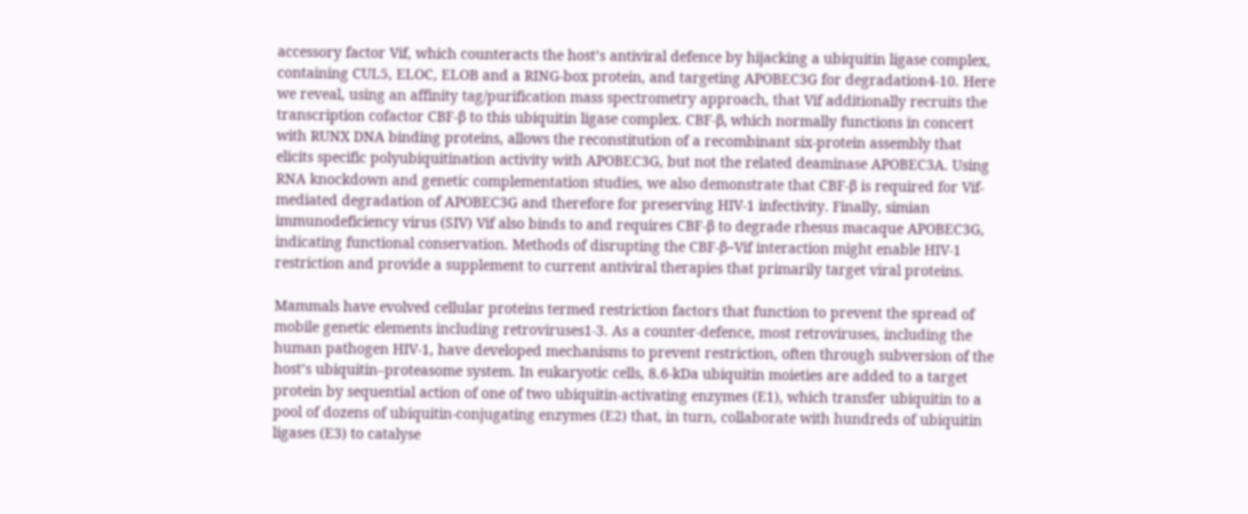accessory factor Vif, which counteracts the host’s antiviral defence by hijacking a ubiquitin ligase complex, containing CUL5, ELOC, ELOB and a RING-box protein, and targeting APOBEC3G for degradation4-10. Here we reveal, using an affinity tag/purification mass spectrometry approach, that Vif additionally recruits the transcription cofactor CBF-β to this ubiquitin ligase complex. CBF-β, which normally functions in concert with RUNX DNA binding proteins, allows the reconstitution of a recombinant six-protein assembly that elicits specific polyubiquitination activity with APOBEC3G, but not the related deaminase APOBEC3A. Using RNA knockdown and genetic complementation studies, we also demonstrate that CBF-β is required for Vif-mediated degradation of APOBEC3G and therefore for preserving HIV-1 infectivity. Finally, simian immunodeficiency virus (SIV) Vif also binds to and requires CBF-β to degrade rhesus macaque APOBEC3G, indicating functional conservation. Methods of disrupting the CBF-β–Vif interaction might enable HIV-1 restriction and provide a supplement to current antiviral therapies that primarily target viral proteins.

Mammals have evolved cellular proteins termed restriction factors that function to prevent the spread of mobile genetic elements including retroviruses1-3. As a counter-defence, most retroviruses, including the human pathogen HIV-1, have developed mechanisms to prevent restriction, often through subversion of the host’s ubiquitin–proteasome system. In eukaryotic cells, 8.6-kDa ubiquitin moieties are added to a target protein by sequential action of one of two ubiquitin-activating enzymes (E1), which transfer ubiquitin to a pool of dozens of ubiquitin-conjugating enzymes (E2) that, in turn, collaborate with hundreds of ubiquitin ligases (E3) to catalyse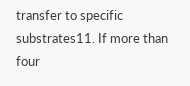transfer to specific substrates11. If more than four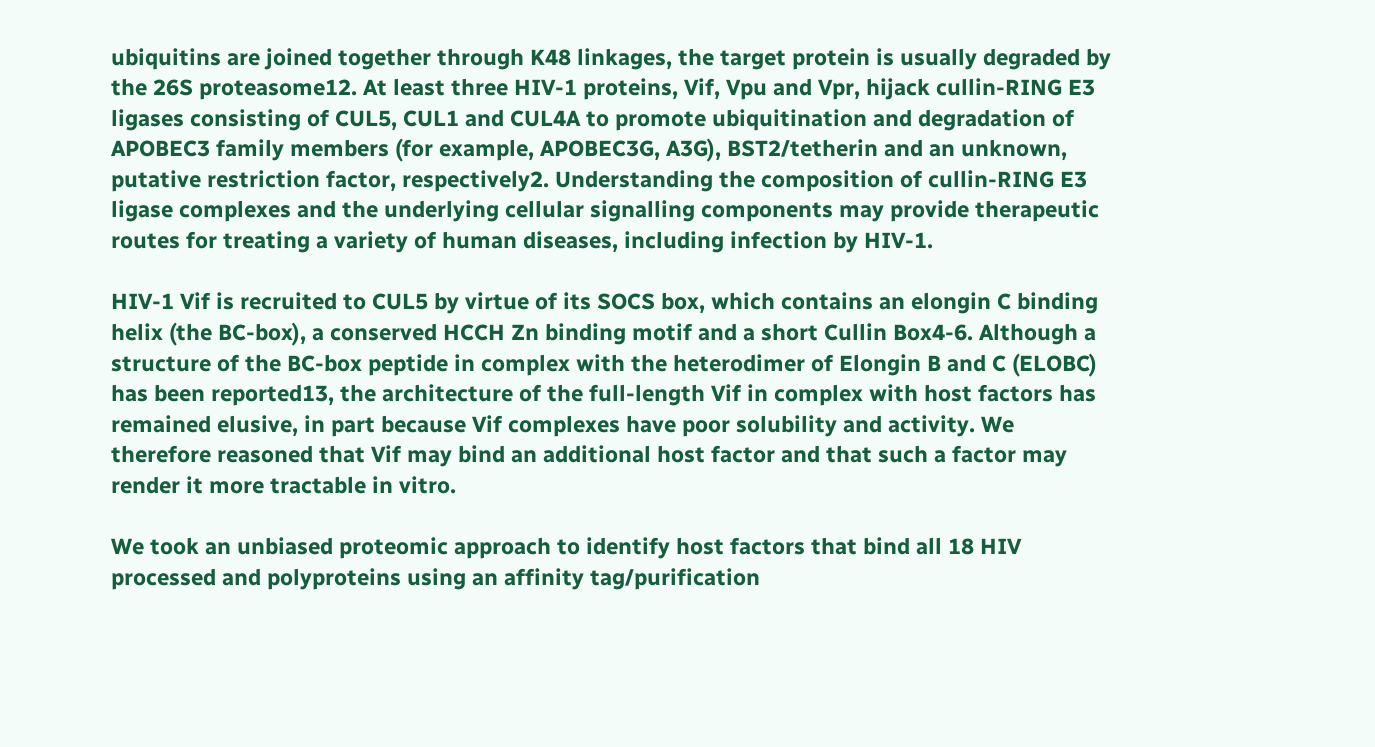ubiquitins are joined together through K48 linkages, the target protein is usually degraded by the 26S proteasome12. At least three HIV-1 proteins, Vif, Vpu and Vpr, hijack cullin-RING E3 ligases consisting of CUL5, CUL1 and CUL4A to promote ubiquitination and degradation of APOBEC3 family members (for example, APOBEC3G, A3G), BST2/tetherin and an unknown, putative restriction factor, respectively2. Understanding the composition of cullin-RING E3 ligase complexes and the underlying cellular signalling components may provide therapeutic routes for treating a variety of human diseases, including infection by HIV-1.

HIV-1 Vif is recruited to CUL5 by virtue of its SOCS box, which contains an elongin C binding helix (the BC-box), a conserved HCCH Zn binding motif and a short Cullin Box4-6. Although a structure of the BC-box peptide in complex with the heterodimer of Elongin B and C (ELOBC) has been reported13, the architecture of the full-length Vif in complex with host factors has remained elusive, in part because Vif complexes have poor solubility and activity. We therefore reasoned that Vif may bind an additional host factor and that such a factor may render it more tractable in vitro.

We took an unbiased proteomic approach to identify host factors that bind all 18 HIV processed and polyproteins using an affinity tag/purification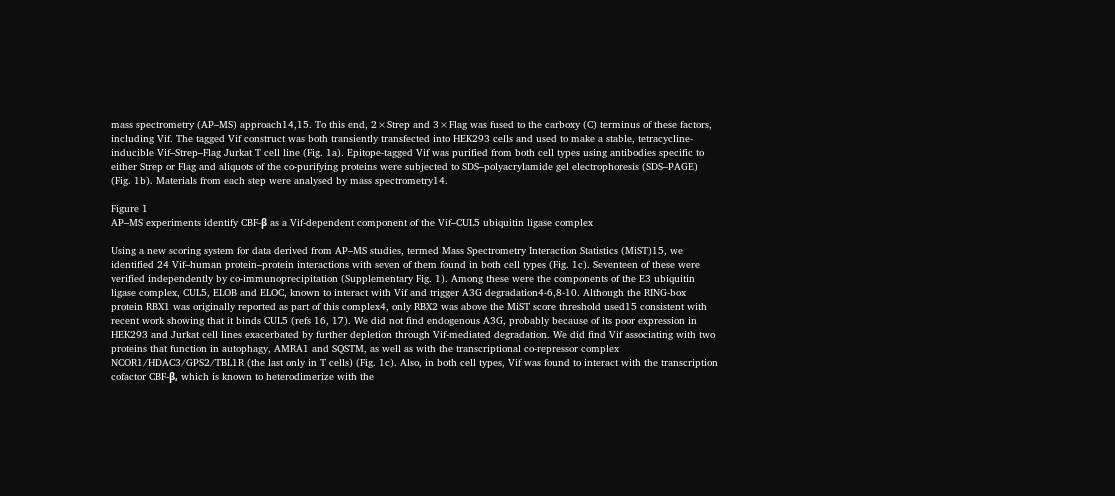mass spectrometry (AP–MS) approach14,15. To this end, 2×Strep and 3×Flag was fused to the carboxy (C) terminus of these factors, including Vif. The tagged Vif construct was both transiently transfected into HEK293 cells and used to make a stable, tetracycline-inducible Vif–Strep–Flag Jurkat T cell line (Fig. 1a). Epitope-tagged Vif was purified from both cell types using antibodies specific to either Strep or Flag and aliquots of the co-purifying proteins were subjected to SDS–polyacrylamide gel electrophoresis (SDS–PAGE) (Fig. 1b). Materials from each step were analysed by mass spectrometry14.

Figure 1
AP–MS experiments identify CBF-β as a Vif-dependent component of the Vif–CUL5 ubiquitin ligase complex

Using a new scoring system for data derived from AP–MS studies, termed Mass Spectrometry Interaction Statistics (MiST)15, we identified 24 Vif–human protein–protein interactions with seven of them found in both cell types (Fig. 1c). Seventeen of these were verified independently by co-immunoprecipitation (Supplementary Fig. 1). Among these were the components of the E3 ubiquitin ligase complex, CUL5, ELOB and ELOC, known to interact with Vif and trigger A3G degradation4-6,8-10. Although the RING-box protein RBX1 was originally reported as part of this complex4, only RBX2 was above the MiST score threshold used15 consistent with recent work showing that it binds CUL5 (refs 16, 17). We did not find endogenous A3G, probably because of its poor expression in HEK293 and Jurkat cell lines exacerbated by further depletion through Vif-mediated degradation. We did find Vif associating with two proteins that function in autophagy, AMRA1 and SQSTM, as well as with the transcriptional co-repressor complex NCOR1/HDAC3/GPS2/TBL1R (the last only in T cells) (Fig. 1c). Also, in both cell types, Vif was found to interact with the transcription cofactor CBF-β, which is known to heterodimerize with the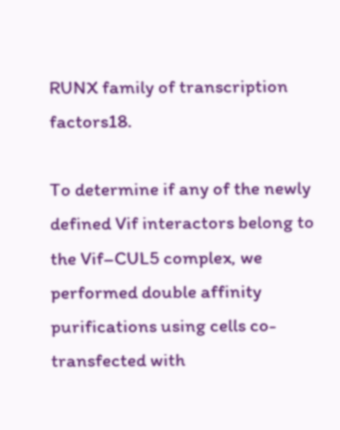RUNX family of transcription factors18.

To determine if any of the newly defined Vif interactors belong to the Vif–CUL5 complex, we performed double affinity purifications using cells co-transfected with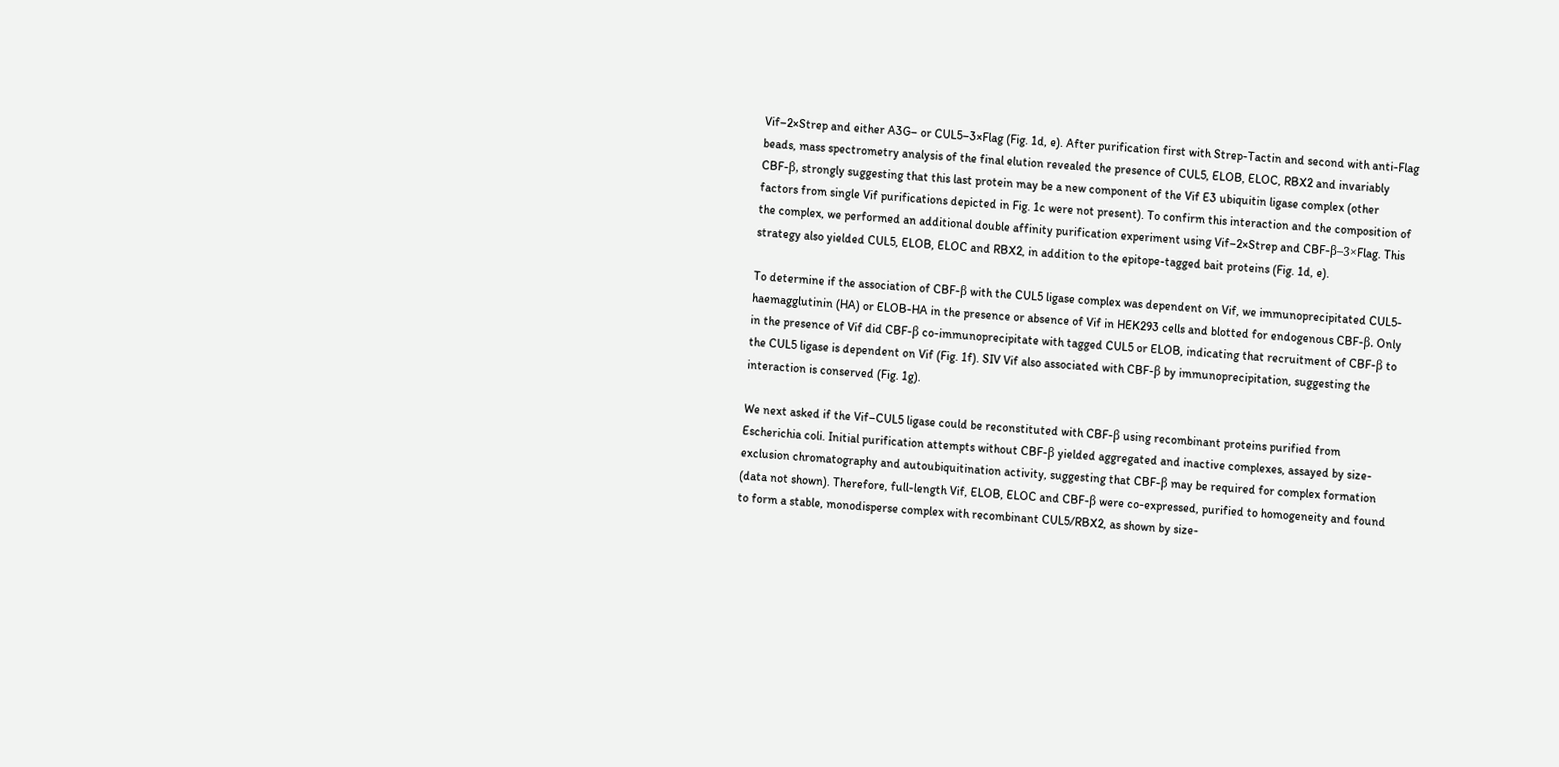Vif–2×Strep and either A3G– or CUL5–3×Flag (Fig. 1d, e). After purification first with Strep-Tactin and second with anti-Flag beads, mass spectrometry analysis of the final elution revealed the presence of CUL5, ELOB, ELOC, RBX2 and invariably CBF-β, strongly suggesting that this last protein may be a new component of the Vif E3 ubiquitin ligase complex (other factors from single Vif purifications depicted in Fig. 1c were not present). To confirm this interaction and the composition of the complex, we performed an additional double affinity purification experiment using Vif–2×Strep and CBF-β–3×Flag. This strategy also yielded CUL5, ELOB, ELOC and RBX2, in addition to the epitope-tagged bait proteins (Fig. 1d, e).

To determine if the association of CBF-β with the CUL5 ligase complex was dependent on Vif, we immunoprecipitated CUL5-haemagglutinin (HA) or ELOB-HA in the presence or absence of Vif in HEK293 cells and blotted for endogenous CBF-β. Only in the presence of Vif did CBF-β co-immunoprecipitate with tagged CUL5 or ELOB, indicating that recruitment of CBF-β to the CUL5 ligase is dependent on Vif (Fig. 1f). SIV Vif also associated with CBF-β by immunoprecipitation, suggesting the interaction is conserved (Fig. 1g).

We next asked if the Vif–CUL5 ligase could be reconstituted with CBF-β using recombinant proteins purified from Escherichia coli. Initial purification attempts without CBF-β yielded aggregated and inactive complexes, assayed by size-exclusion chromatography and autoubiquitination activity, suggesting that CBF-β may be required for complex formation (data not shown). Therefore, full-length Vif, ELOB, ELOC and CBF-β were co-expressed, purified to homogeneity and found to form a stable, monodisperse complex with recombinant CUL5/RBX2, as shown by size-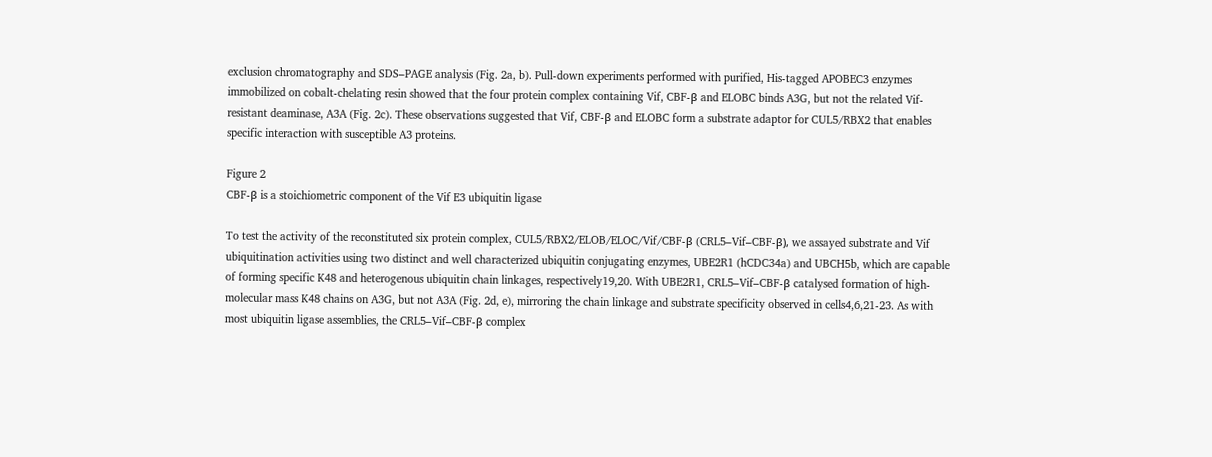exclusion chromatography and SDS–PAGE analysis (Fig. 2a, b). Pull-down experiments performed with purified, His-tagged APOBEC3 enzymes immobilized on cobalt-chelating resin showed that the four protein complex containing Vif, CBF-β and ELOBC binds A3G, but not the related Vif-resistant deaminase, A3A (Fig. 2c). These observations suggested that Vif, CBF-β and ELOBC form a substrate adaptor for CUL5/RBX2 that enables specific interaction with susceptible A3 proteins.

Figure 2
CBF-β is a stoichiometric component of the Vif E3 ubiquitin ligase

To test the activity of the reconstituted six protein complex, CUL5/RBX2/ELOB/ELOC/Vif/CBF-β (CRL5–Vif–CBF-β), we assayed substrate and Vif ubiquitination activities using two distinct and well characterized ubiquitin conjugating enzymes, UBE2R1 (hCDC34a) and UBCH5b, which are capable of forming specific K48 and heterogenous ubiquitin chain linkages, respectively19,20. With UBE2R1, CRL5–Vif–CBF-β catalysed formation of high-molecular mass K48 chains on A3G, but not A3A (Fig. 2d, e), mirroring the chain linkage and substrate specificity observed in cells4,6,21-23. As with most ubiquitin ligase assemblies, the CRL5–Vif–CBF-β complex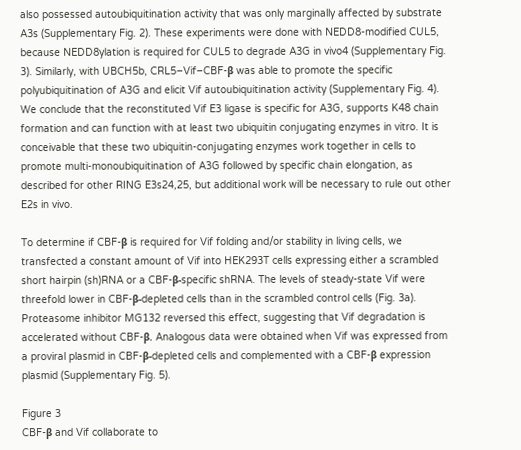also possessed autoubiquitination activity that was only marginally affected by substrate A3s (Supplementary Fig. 2). These experiments were done with NEDD8-modified CUL5, because NEDD8ylation is required for CUL5 to degrade A3G in vivo4 (Supplementary Fig. 3). Similarly, with UBCH5b, CRL5–Vif–CBF-β was able to promote the specific polyubiquitination of A3G and elicit Vif autoubiquitination activity (Supplementary Fig. 4). We conclude that the reconstituted Vif E3 ligase is specific for A3G, supports K48 chain formation and can function with at least two ubiquitin conjugating enzymes in vitro. It is conceivable that these two ubiquitin-conjugating enzymes work together in cells to promote multi-monoubiquitination of A3G followed by specific chain elongation, as described for other RING E3s24,25, but additional work will be necessary to rule out other E2s in vivo.

To determine if CBF-β is required for Vif folding and/or stability in living cells, we transfected a constant amount of Vif into HEK293T cells expressing either a scrambled short hairpin (sh)RNA or a CBF-β-specific shRNA. The levels of steady-state Vif were threefold lower in CBF-β-depleted cells than in the scrambled control cells (Fig. 3a). Proteasome inhibitor MG132 reversed this effect, suggesting that Vif degradation is accelerated without CBF-β. Analogous data were obtained when Vif was expressed from a proviral plasmid in CBF-β-depleted cells and complemented with a CBF-β expression plasmid (Supplementary Fig. 5).

Figure 3
CBF-β and Vif collaborate to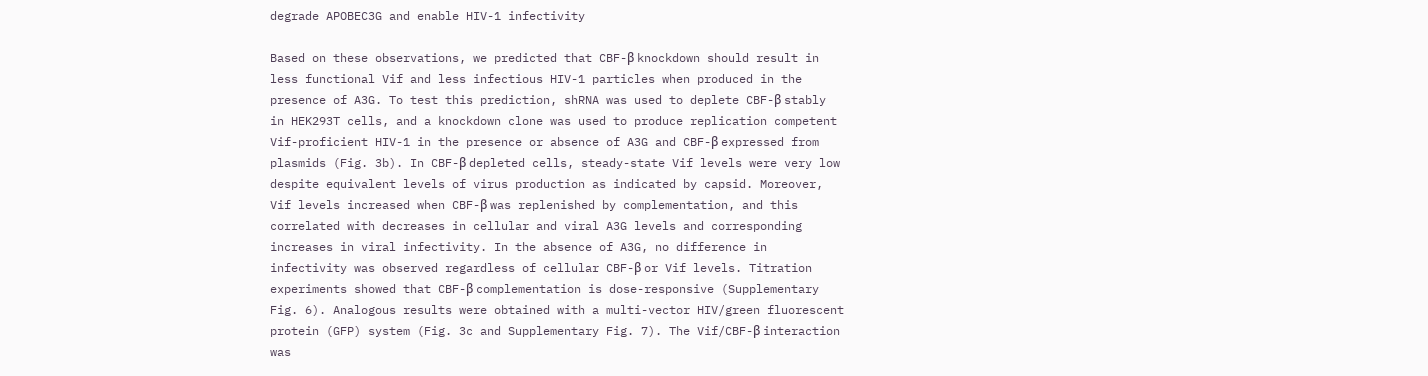degrade APOBEC3G and enable HIV-1 infectivity

Based on these observations, we predicted that CBF-β knockdown should result in less functional Vif and less infectious HIV-1 particles when produced in the presence of A3G. To test this prediction, shRNA was used to deplete CBF-β stably in HEK293T cells, and a knockdown clone was used to produce replication competent Vif-proficient HIV-1 in the presence or absence of A3G and CBF-β expressed from plasmids (Fig. 3b). In CBF-β depleted cells, steady-state Vif levels were very low despite equivalent levels of virus production as indicated by capsid. Moreover, Vif levels increased when CBF-β was replenished by complementation, and this correlated with decreases in cellular and viral A3G levels and corresponding increases in viral infectivity. In the absence of A3G, no difference in infectivity was observed regardless of cellular CBF-β or Vif levels. Titration experiments showed that CBF-β complementation is dose-responsive (Supplementary Fig. 6). Analogous results were obtained with a multi-vector HIV/green fluorescent protein (GFP) system (Fig. 3c and Supplementary Fig. 7). The Vif/CBF-β interaction was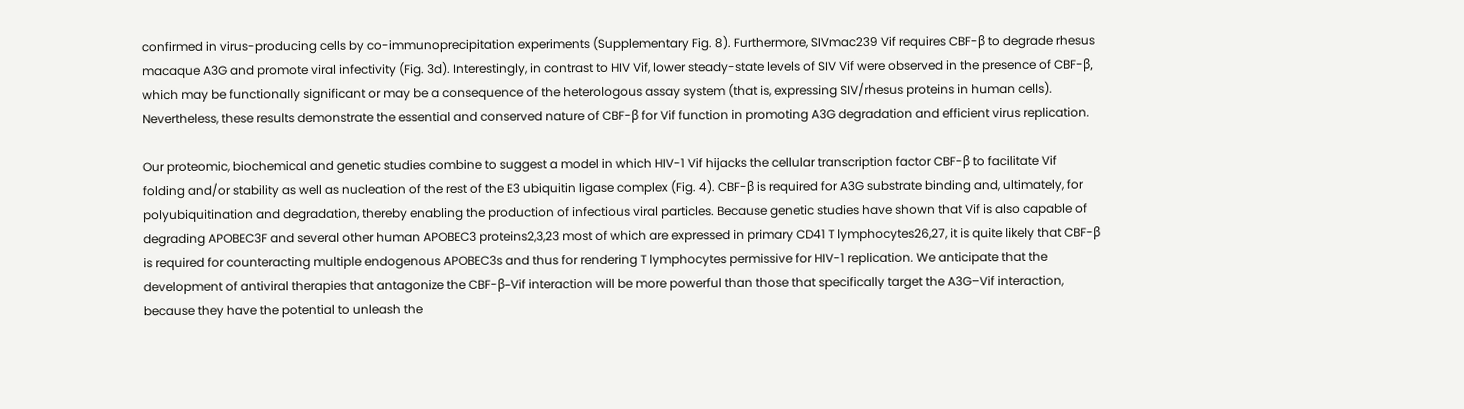confirmed in virus-producing cells by co-immunoprecipitation experiments (Supplementary Fig. 8). Furthermore, SIVmac239 Vif requires CBF-β to degrade rhesus macaque A3G and promote viral infectivity (Fig. 3d). Interestingly, in contrast to HIV Vif, lower steady-state levels of SIV Vif were observed in the presence of CBF-β, which may be functionally significant or may be a consequence of the heterologous assay system (that is, expressing SIV/rhesus proteins in human cells). Nevertheless, these results demonstrate the essential and conserved nature of CBF-β for Vif function in promoting A3G degradation and efficient virus replication.

Our proteomic, biochemical and genetic studies combine to suggest a model in which HIV-1 Vif hijacks the cellular transcription factor CBF-β to facilitate Vif folding and/or stability as well as nucleation of the rest of the E3 ubiquitin ligase complex (Fig. 4). CBF-β is required for A3G substrate binding and, ultimately, for polyubiquitination and degradation, thereby enabling the production of infectious viral particles. Because genetic studies have shown that Vif is also capable of degrading APOBEC3F and several other human APOBEC3 proteins2,3,23 most of which are expressed in primary CD41 T lymphocytes26,27, it is quite likely that CBF-β is required for counteracting multiple endogenous APOBEC3s and thus for rendering T lymphocytes permissive for HIV-1 replication. We anticipate that the development of antiviral therapies that antagonize the CBF-β–Vif interaction will be more powerful than those that specifically target the A3G–Vif interaction, because they have the potential to unleash the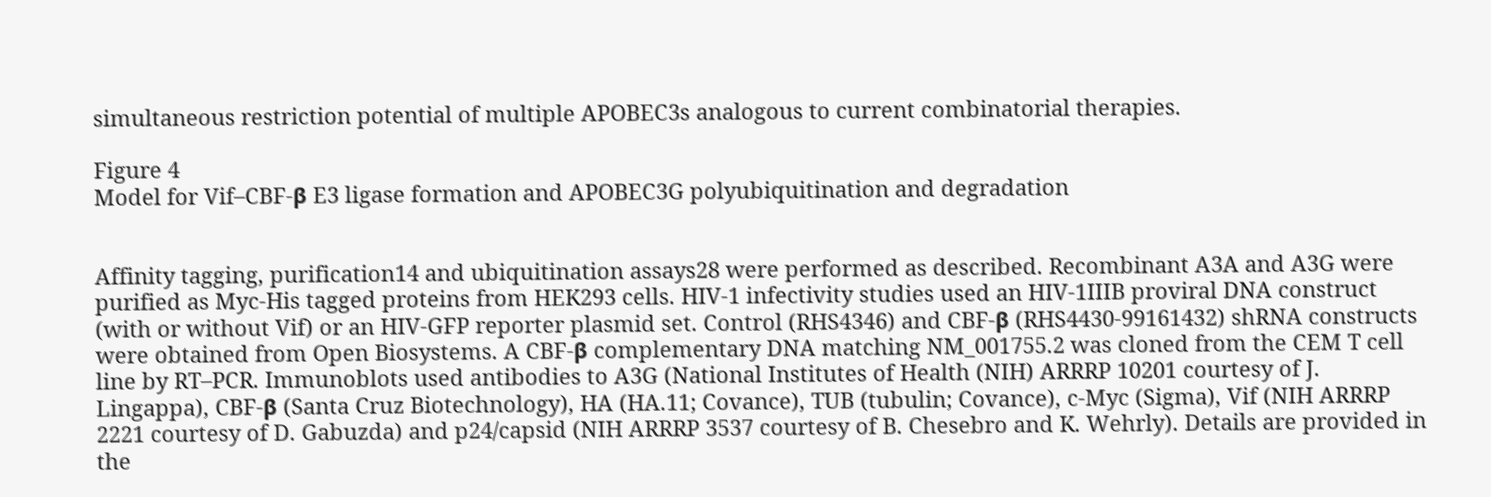simultaneous restriction potential of multiple APOBEC3s analogous to current combinatorial therapies.

Figure 4
Model for Vif–CBF-β E3 ligase formation and APOBEC3G polyubiquitination and degradation


Affinity tagging, purification14 and ubiquitination assays28 were performed as described. Recombinant A3A and A3G were purified as Myc-His tagged proteins from HEK293 cells. HIV-1 infectivity studies used an HIV-1IIIB proviral DNA construct (with or without Vif) or an HIV-GFP reporter plasmid set. Control (RHS4346) and CBF-β (RHS4430-99161432) shRNA constructs were obtained from Open Biosystems. A CBF-β complementary DNA matching NM_001755.2 was cloned from the CEM T cell line by RT–PCR. Immunoblots used antibodies to A3G (National Institutes of Health (NIH) ARRRP 10201 courtesy of J. Lingappa), CBF-β (Santa Cruz Biotechnology), HA (HA.11; Covance), TUB (tubulin; Covance), c-Myc (Sigma), Vif (NIH ARRRP 2221 courtesy of D. Gabuzda) and p24/capsid (NIH ARRRP 3537 courtesy of B. Chesebro and K. Wehrly). Details are provided in the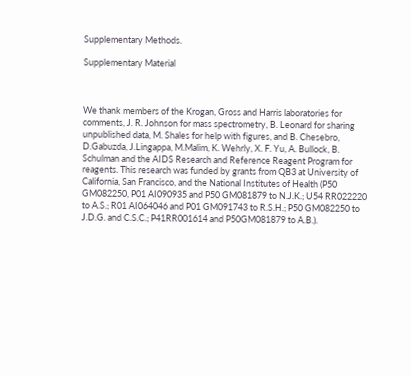Supplementary Methods.

Supplementary Material



We thank members of the Krogan, Gross and Harris laboratories for comments, J. R. Johnson for mass spectrometry, B. Leonard for sharing unpublished data, M. Shales for help with figures, and B. Chesebro, D.Gabuzda, J.Lingappa, M.Malim, K. Wehrly, X. F. Yu, A. Bullock, B. Schulman and the AIDS Research and Reference Reagent Program for reagents. This research was funded by grants from QB3 at University of California, San Francisco, and the National Institutes of Health (P50 GM082250, P01 AI090935 and P50 GM081879 to N.J.K.; U54 RR022220 to A.S.; R01 AI064046 and P01 GM091743 to R.S.H.; P50 GM082250 to J.D.G. and C.S.C.; P41RR001614 and P50GM081879 to A.B.).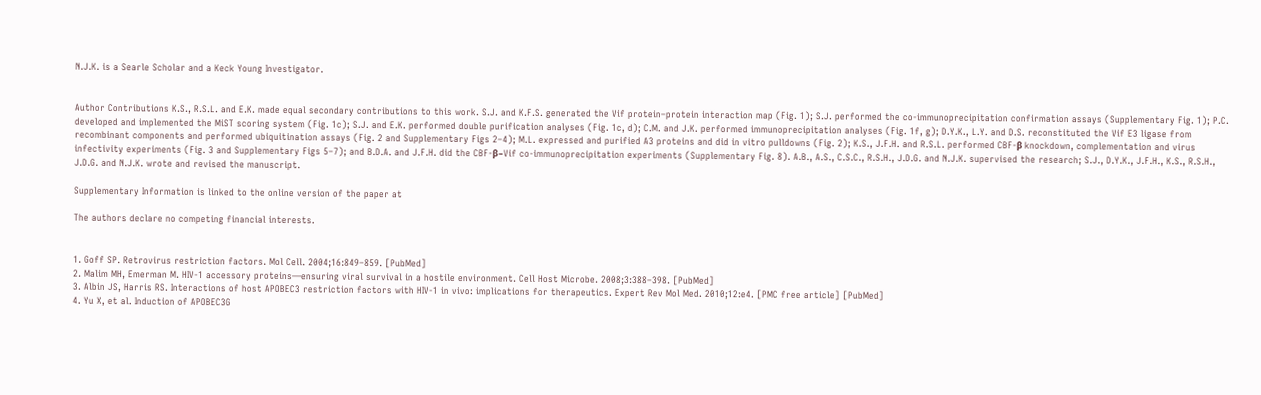N.J.K. is a Searle Scholar and a Keck Young Investigator.


Author Contributions K.S., R.S.L. and E.K. made equal secondary contributions to this work. S.J. and K.F.S. generated the Vif protein–protein interaction map (Fig. 1); S.J. performed the co-immunoprecipitation confirmation assays (Supplementary Fig. 1); P.C. developed and implemented the MiST scoring system (Fig. 1c); S.J. and E.K. performed double purification analyses (Fig. 1c, d); C.M. and J.K. performed immunoprecipitation analyses (Fig. 1f, g); D.Y.K., L.Y. and D.S. reconstituted the Vif E3 ligase from recombinant components and performed ubiquitination assays (Fig. 2 and Supplementary Figs 2–4); M.L. expressed and purified A3 proteins and did in vitro pulldowns (Fig. 2); K.S., J.F.H. and R.S.L. performed CBF-β knockdown, complementation and virus infectivity experiments (Fig. 3 and Supplementary Figs 5–7); and B.D.A. and J.F.H. did the CBF-β–Vif co-immunoprecipitation experiments (Supplementary Fig. 8). A.B., A.S., C.S.C., R.S.H., J.D.G. and N.J.K. supervised the research; S.J., D.Y.K., J.F.H., K.S., R.S.H., J.D.G. and N.J.K. wrote and revised the manuscript.

Supplementary Information is linked to the online version of the paper at

The authors declare no competing financial interests.


1. Goff SP. Retrovirus restriction factors. Mol Cell. 2004;16:849–859. [PubMed]
2. Malim MH, Emerman M. HIV-1 accessory proteins—ensuring viral survival in a hostile environment. Cell Host Microbe. 2008;3:388–398. [PubMed]
3. Albin JS, Harris RS. Interactions of host APOBEC3 restriction factors with HIV-1 in vivo: implications for therapeutics. Expert Rev Mol Med. 2010;12:e4. [PMC free article] [PubMed]
4. Yu X, et al. Induction of APOBEC3G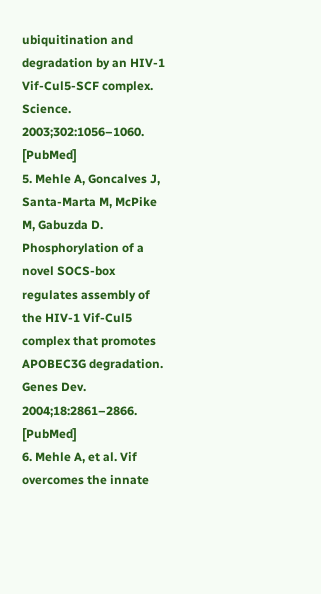ubiquitination and degradation by an HIV-1 Vif-Cul5-SCF complex. Science. 2003;302:1056–1060. [PubMed]
5. Mehle A, Goncalves J, Santa-Marta M, McPike M, Gabuzda D. Phosphorylation of a novel SOCS-box regulates assembly of the HIV-1 Vif-Cul5 complex that promotes APOBEC3G degradation. Genes Dev. 2004;18:2861–2866. [PubMed]
6. Mehle A, et al. Vif overcomes the innate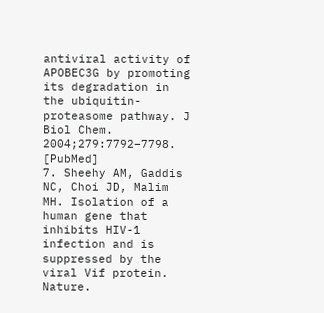antiviral activity of APOBEC3G by promoting its degradation in the ubiquitin-proteasome pathway. J Biol Chem. 2004;279:7792–7798. [PubMed]
7. Sheehy AM, Gaddis NC, Choi JD, Malim MH. Isolation of a human gene that inhibits HIV-1 infection and is suppressed by the viral Vif protein. Nature.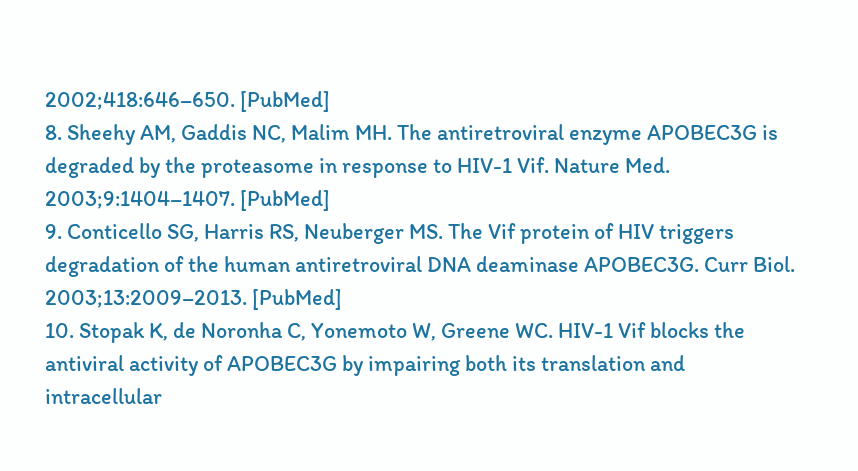2002;418:646–650. [PubMed]
8. Sheehy AM, Gaddis NC, Malim MH. The antiretroviral enzyme APOBEC3G is degraded by the proteasome in response to HIV-1 Vif. Nature Med. 2003;9:1404–1407. [PubMed]
9. Conticello SG, Harris RS, Neuberger MS. The Vif protein of HIV triggers degradation of the human antiretroviral DNA deaminase APOBEC3G. Curr Biol. 2003;13:2009–2013. [PubMed]
10. Stopak K, de Noronha C, Yonemoto W, Greene WC. HIV-1 Vif blocks the antiviral activity of APOBEC3G by impairing both its translation and intracellular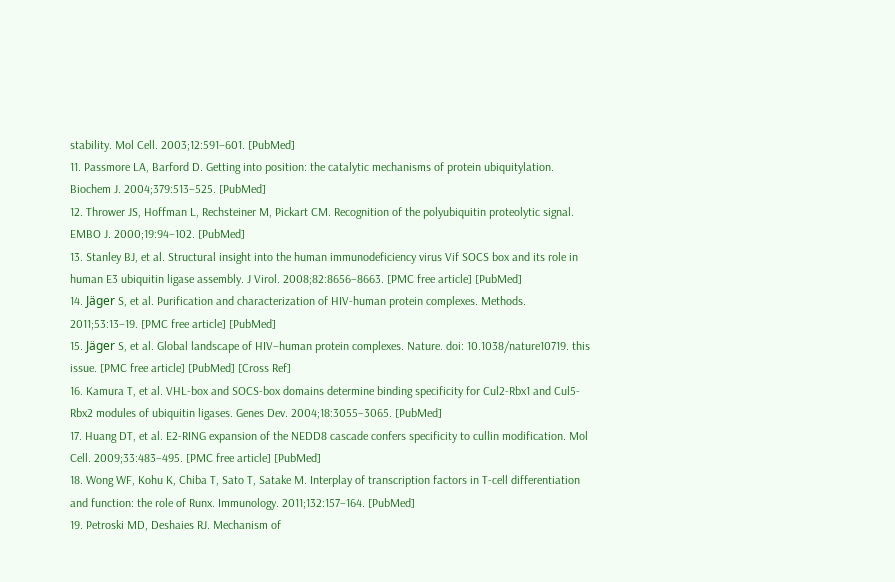stability. Mol Cell. 2003;12:591–601. [PubMed]
11. Passmore LA, Barford D. Getting into position: the catalytic mechanisms of protein ubiquitylation. Biochem J. 2004;379:513–525. [PubMed]
12. Thrower JS, Hoffman L, Rechsteiner M, Pickart CM. Recognition of the polyubiquitin proteolytic signal. EMBO J. 2000;19:94–102. [PubMed]
13. Stanley BJ, et al. Structural insight into the human immunodeficiency virus Vif SOCS box and its role in human E3 ubiquitin ligase assembly. J Virol. 2008;82:8656–8663. [PMC free article] [PubMed]
14. Jäger S, et al. Purification and characterization of HIV-human protein complexes. Methods. 2011;53:13–19. [PMC free article] [PubMed]
15. Jäger S, et al. Global landscape of HIV–human protein complexes. Nature. doi: 10.1038/nature10719. this issue. [PMC free article] [PubMed] [Cross Ref]
16. Kamura T, et al. VHL-box and SOCS-box domains determine binding specificity for Cul2-Rbx1 and Cul5-Rbx2 modules of ubiquitin ligases. Genes Dev. 2004;18:3055–3065. [PubMed]
17. Huang DT, et al. E2-RING expansion of the NEDD8 cascade confers specificity to cullin modification. Mol Cell. 2009;33:483–495. [PMC free article] [PubMed]
18. Wong WF, Kohu K, Chiba T, Sato T, Satake M. Interplay of transcription factors in T-cell differentiation and function: the role of Runx. Immunology. 2011;132:157–164. [PubMed]
19. Petroski MD, Deshaies RJ. Mechanism of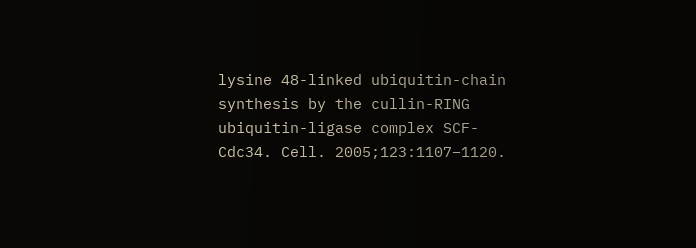lysine 48-linked ubiquitin-chain synthesis by the cullin-RING ubiquitin-ligase complex SCF-Cdc34. Cell. 2005;123:1107–1120.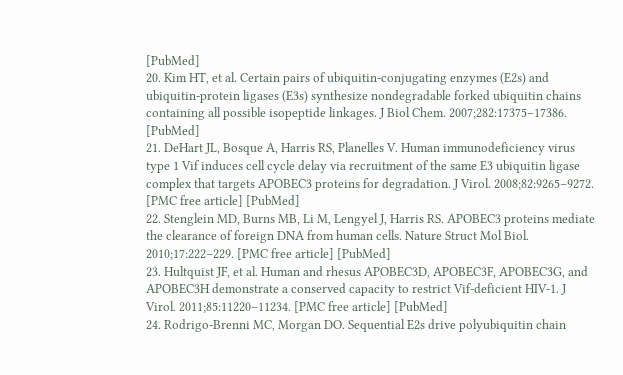[PubMed]
20. Kim HT, et al. Certain pairs of ubiquitin-conjugating enzymes (E2s) and ubiquitin-protein ligases (E3s) synthesize nondegradable forked ubiquitin chains containing all possible isopeptide linkages. J Biol Chem. 2007;282:17375–17386. [PubMed]
21. DeHart JL, Bosque A, Harris RS, Planelles V. Human immunodeficiency virus type 1 Vif induces cell cycle delay via recruitment of the same E3 ubiquitin ligase complex that targets APOBEC3 proteins for degradation. J Virol. 2008;82:9265–9272. [PMC free article] [PubMed]
22. Stenglein MD, Burns MB, Li M, Lengyel J, Harris RS. APOBEC3 proteins mediate the clearance of foreign DNA from human cells. Nature Struct Mol Biol. 2010;17:222–229. [PMC free article] [PubMed]
23. Hultquist JF, et al. Human and rhesus APOBEC3D, APOBEC3F, APOBEC3G, and APOBEC3H demonstrate a conserved capacity to restrict Vif-deficient HIV-1. J Virol. 2011;85:11220–11234. [PMC free article] [PubMed]
24. Rodrigo-Brenni MC, Morgan DO. Sequential E2s drive polyubiquitin chain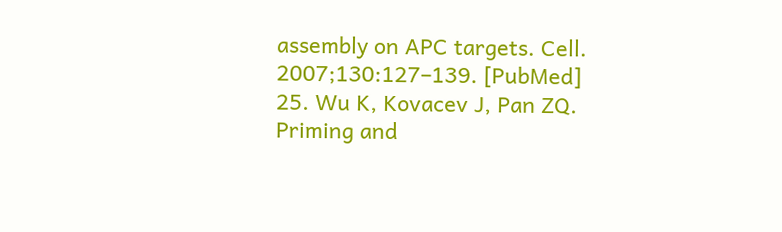assembly on APC targets. Cell. 2007;130:127–139. [PubMed]
25. Wu K, Kovacev J, Pan ZQ. Priming and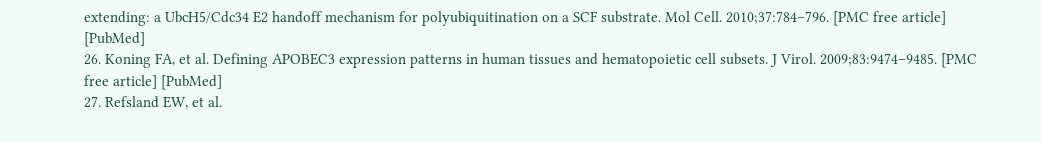extending: a UbcH5/Cdc34 E2 handoff mechanism for polyubiquitination on a SCF substrate. Mol Cell. 2010;37:784–796. [PMC free article] [PubMed]
26. Koning FA, et al. Defining APOBEC3 expression patterns in human tissues and hematopoietic cell subsets. J Virol. 2009;83:9474–9485. [PMC free article] [PubMed]
27. Refsland EW, et al.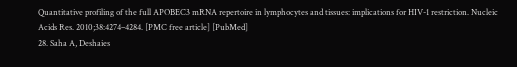Quantitative profiling of the full APOBEC3 mRNA repertoire in lymphocytes and tissues: implications for HIV-1 restriction. Nucleic Acids Res. 2010;38:4274–4284. [PMC free article] [PubMed]
28. Saha A, Deshaies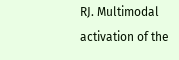RJ. Multimodal activation of the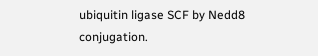ubiquitin ligase SCF by Nedd8 conjugation.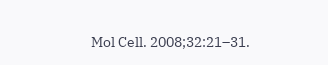Mol Cell. 2008;32:21–31.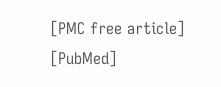[PMC free article] [PubMed]